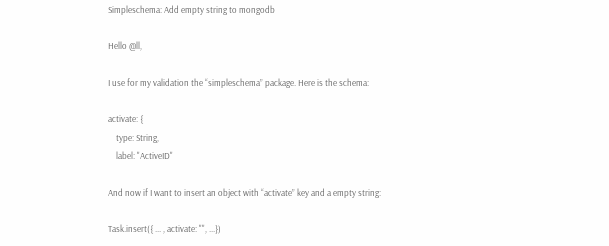Simpleschema: Add empty string to mongodb

Hello @ll,

I use for my validation the “simpleschema” package. Here is the schema:

activate: {
    type: String,
    label: "ActiveID"

And now if I want to insert an object with “activate” key and a empty string:

Task.insert({ ... , activate: "", ...})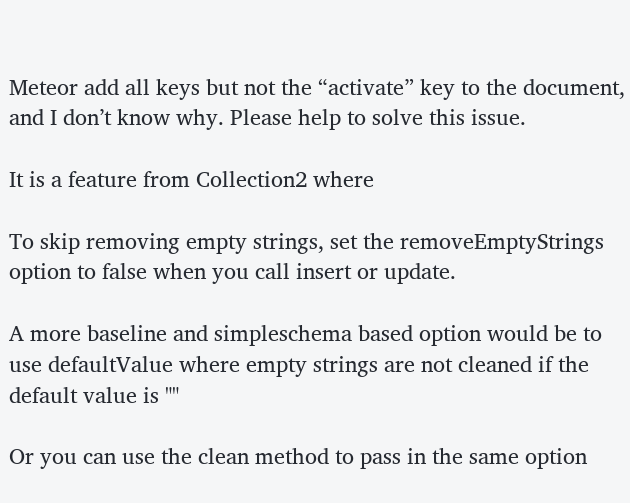Meteor add all keys but not the “activate” key to the document, and I don’t know why. Please help to solve this issue.

It is a feature from Collection2 where

To skip removing empty strings, set the removeEmptyStrings option to false when you call insert or update.

A more baseline and simpleschema based option would be to use defaultValue where empty strings are not cleaned if the default value is ""

Or you can use the clean method to pass in the same option